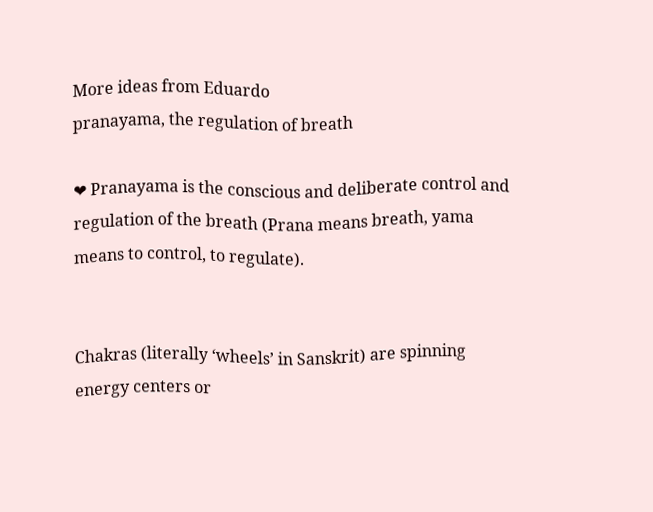More ideas from Eduardo
pranayama, the regulation of breath

❤ Pranayama is the conscious and deliberate control and regulation of the breath (Prana means breath, yama means to control, to regulate).


Chakras (literally ‘wheels’ in Sanskrit) are spinning energy centers or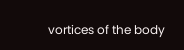vortices of the body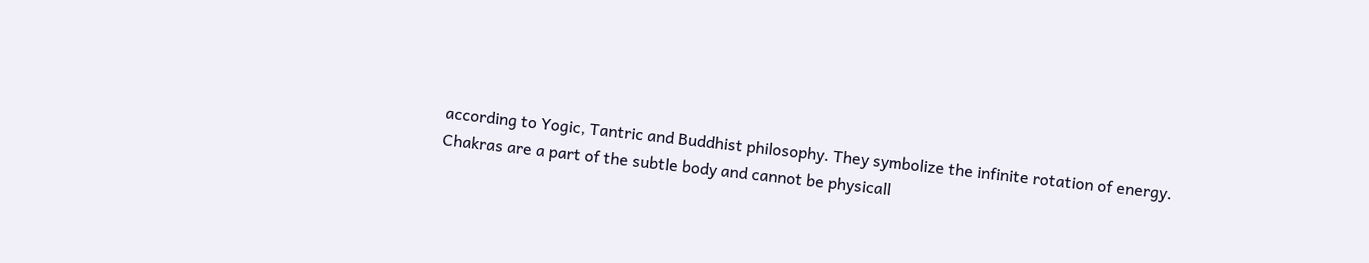according to Yogic, Tantric and Buddhist philosophy. They symbolize the infinite rotation of energy. Chakras are a part of the subtle body and cannot be physicall